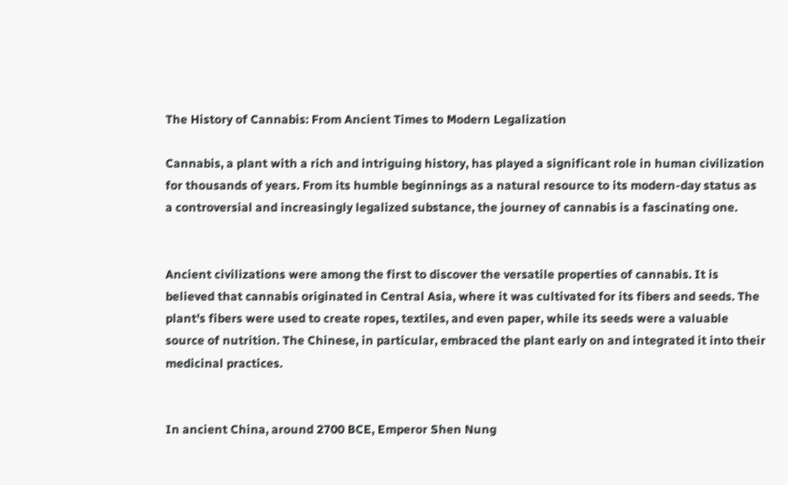The History of Cannabis: From Ancient Times to Modern Legalization

Cannabis, a plant with a rich and intriguing history, has played a significant role in human civilization for thousands of years. From its humble beginnings as a natural resource to its modern-day status as a controversial and increasingly legalized substance, the journey of cannabis is a fascinating one.


Ancient civilizations were among the first to discover the versatile properties of cannabis. It is believed that cannabis originated in Central Asia, where it was cultivated for its fibers and seeds. The plant's fibers were used to create ropes, textiles, and even paper, while its seeds were a valuable source of nutrition. The Chinese, in particular, embraced the plant early on and integrated it into their medicinal practices.


In ancient China, around 2700 BCE, Emperor Shen Nung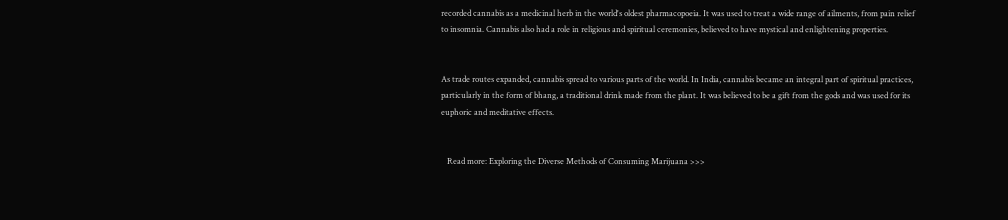recorded cannabis as a medicinal herb in the world's oldest pharmacopoeia. It was used to treat a wide range of ailments, from pain relief to insomnia. Cannabis also had a role in religious and spiritual ceremonies, believed to have mystical and enlightening properties.


As trade routes expanded, cannabis spread to various parts of the world. In India, cannabis became an integral part of spiritual practices, particularly in the form of bhang, a traditional drink made from the plant. It was believed to be a gift from the gods and was used for its euphoric and meditative effects.


   Read more: Exploring the Diverse Methods of Consuming Marijuana >>>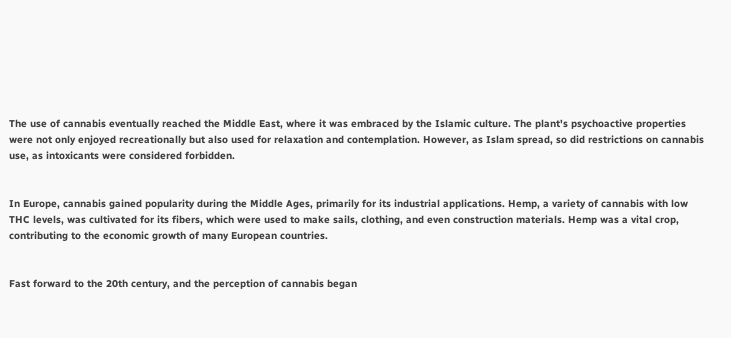The use of cannabis eventually reached the Middle East, where it was embraced by the Islamic culture. The plant's psychoactive properties were not only enjoyed recreationally but also used for relaxation and contemplation. However, as Islam spread, so did restrictions on cannabis use, as intoxicants were considered forbidden.


In Europe, cannabis gained popularity during the Middle Ages, primarily for its industrial applications. Hemp, a variety of cannabis with low THC levels, was cultivated for its fibers, which were used to make sails, clothing, and even construction materials. Hemp was a vital crop, contributing to the economic growth of many European countries.


Fast forward to the 20th century, and the perception of cannabis began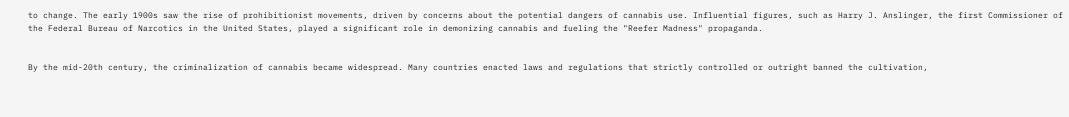to change. The early 1900s saw the rise of prohibitionist movements, driven by concerns about the potential dangers of cannabis use. Influential figures, such as Harry J. Anslinger, the first Commissioner of the Federal Bureau of Narcotics in the United States, played a significant role in demonizing cannabis and fueling the "Reefer Madness" propaganda.


By the mid-20th century, the criminalization of cannabis became widespread. Many countries enacted laws and regulations that strictly controlled or outright banned the cultivation,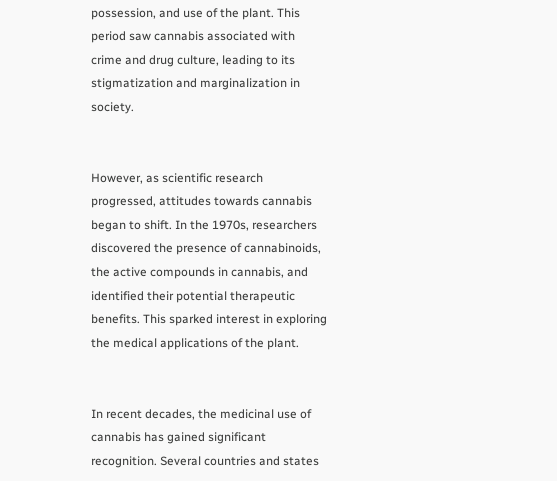possession, and use of the plant. This period saw cannabis associated with crime and drug culture, leading to its stigmatization and marginalization in society.


However, as scientific research progressed, attitudes towards cannabis began to shift. In the 1970s, researchers discovered the presence of cannabinoids, the active compounds in cannabis, and identified their potential therapeutic benefits. This sparked interest in exploring the medical applications of the plant.


In recent decades, the medicinal use of cannabis has gained significant recognition. Several countries and states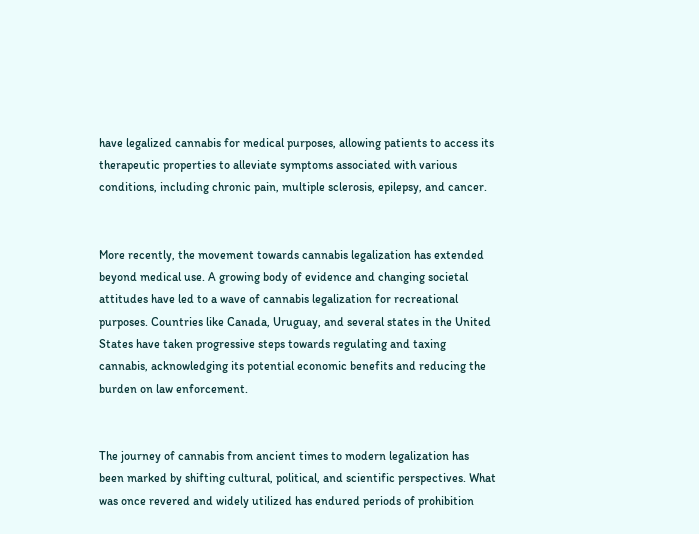have legalized cannabis for medical purposes, allowing patients to access its therapeutic properties to alleviate symptoms associated with various conditions, including chronic pain, multiple sclerosis, epilepsy, and cancer.


More recently, the movement towards cannabis legalization has extended beyond medical use. A growing body of evidence and changing societal attitudes have led to a wave of cannabis legalization for recreational purposes. Countries like Canada, Uruguay, and several states in the United States have taken progressive steps towards regulating and taxing cannabis, acknowledging its potential economic benefits and reducing the burden on law enforcement.


The journey of cannabis from ancient times to modern legalization has been marked by shifting cultural, political, and scientific perspectives. What was once revered and widely utilized has endured periods of prohibition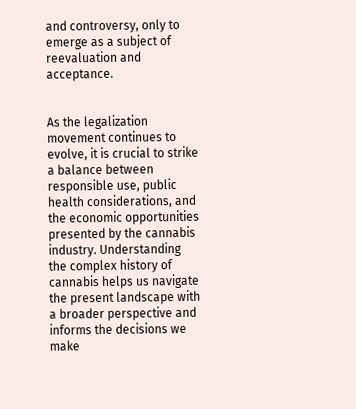and controversy, only to emerge as a subject of reevaluation and acceptance.


As the legalization movement continues to evolve, it is crucial to strike a balance between responsible use, public health considerations, and the economic opportunities presented by the cannabis industry. Understanding the complex history of cannabis helps us navigate the present landscape with a broader perspective and informs the decisions we make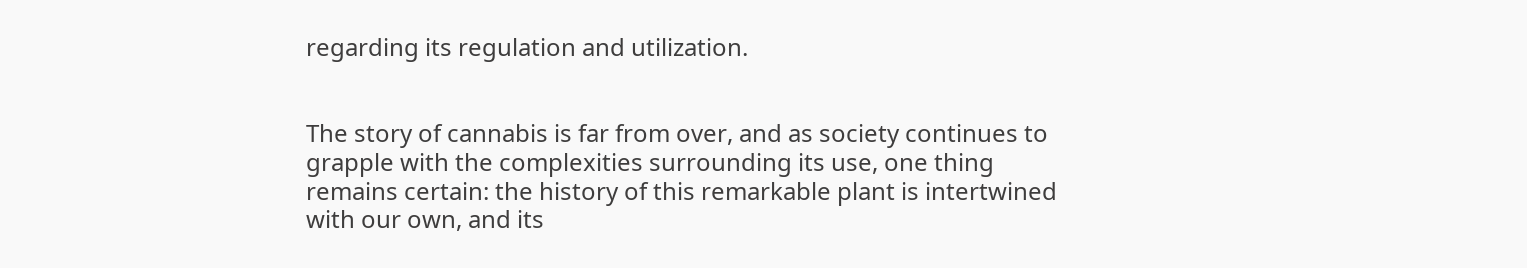regarding its regulation and utilization.


The story of cannabis is far from over, and as society continues to grapple with the complexities surrounding its use, one thing remains certain: the history of this remarkable plant is intertwined with our own, and its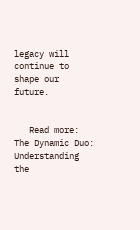legacy will continue to shape our future.


   Read more: The Dynamic Duo: Understanding the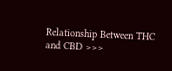Relationship Between THC and CBD >>>